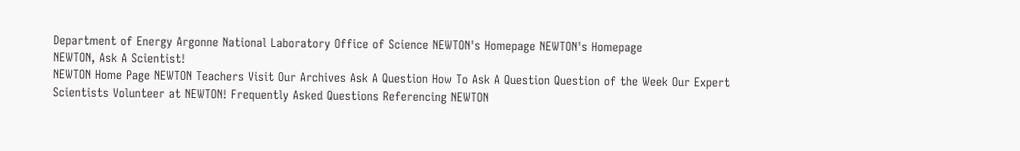Department of Energy Argonne National Laboratory Office of Science NEWTON's Homepage NEWTON's Homepage
NEWTON, Ask A Scientist!
NEWTON Home Page NEWTON Teachers Visit Our Archives Ask A Question How To Ask A Question Question of the Week Our Expert Scientists Volunteer at NEWTON! Frequently Asked Questions Referencing NEWTON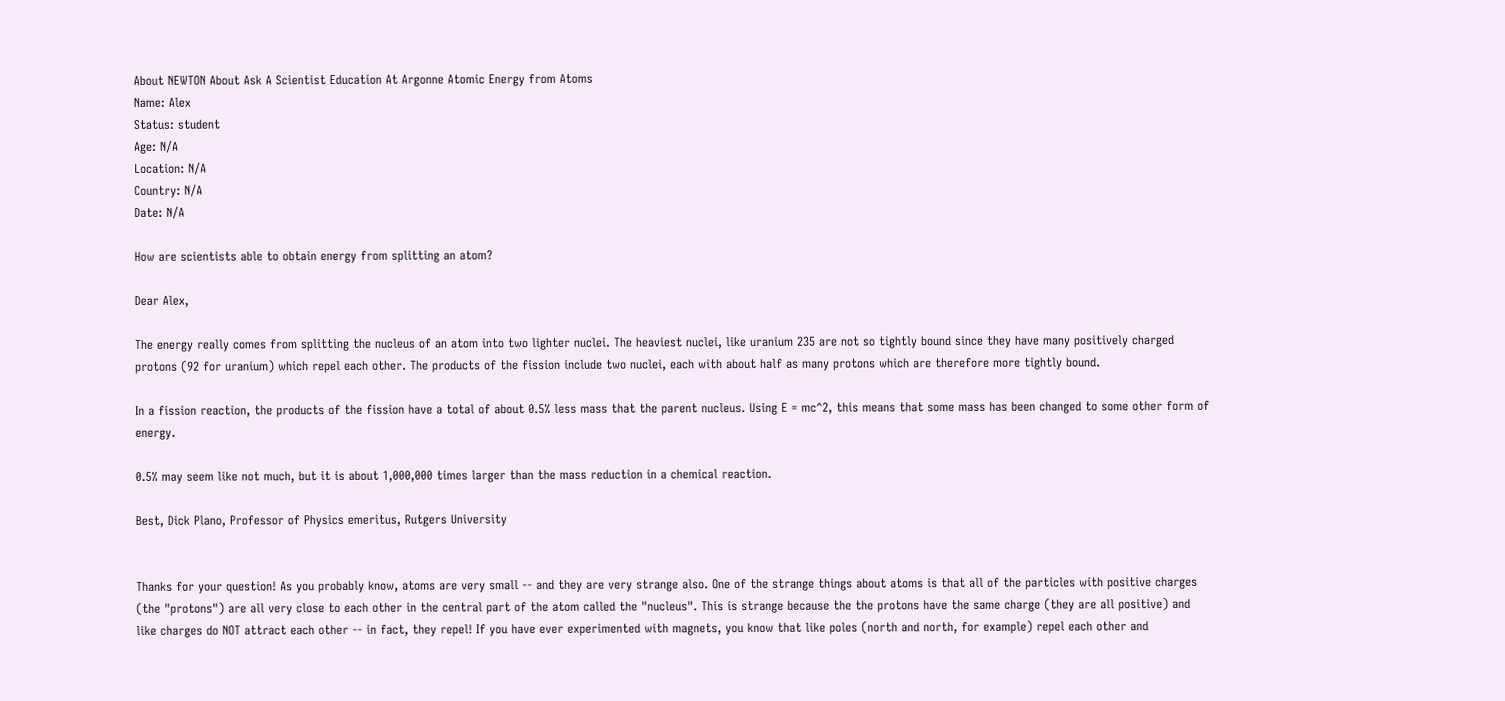About NEWTON About Ask A Scientist Education At Argonne Atomic Energy from Atoms
Name: Alex
Status: student
Age: N/A
Location: N/A
Country: N/A
Date: N/A

How are scientists able to obtain energy from splitting an atom?

Dear Alex,

The energy really comes from splitting the nucleus of an atom into two lighter nuclei. The heaviest nuclei, like uranium 235 are not so tightly bound since they have many positively charged protons (92 for uranium) which repel each other. The products of the fission include two nuclei, each with about half as many protons which are therefore more tightly bound.

In a fission reaction, the products of the fission have a total of about 0.5% less mass that the parent nucleus. Using E = mc^2, this means that some mass has been changed to some other form of energy.

0.5% may seem like not much, but it is about 1,000,000 times larger than the mass reduction in a chemical reaction.

Best, Dick Plano, Professor of Physics emeritus, Rutgers University


Thanks for your question! As you probably know, atoms are very small -- and they are very strange also. One of the strange things about atoms is that all of the particles with positive charges (the "protons") are all very close to each other in the central part of the atom called the "nucleus". This is strange because the the protons have the same charge (they are all positive) and like charges do NOT attract each other -- in fact, they repel! If you have ever experimented with magnets, you know that like poles (north and north, for example) repel each other and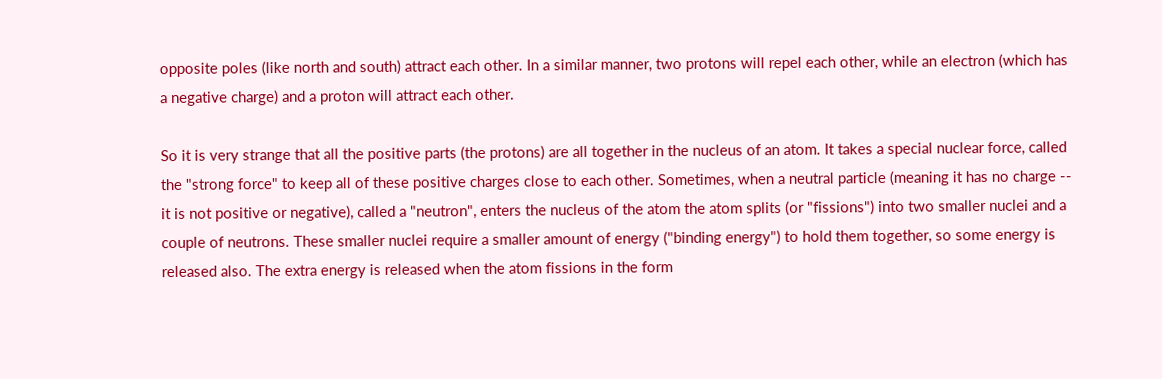opposite poles (like north and south) attract each other. In a similar manner, two protons will repel each other, while an electron (which has a negative charge) and a proton will attract each other.

So it is very strange that all the positive parts (the protons) are all together in the nucleus of an atom. It takes a special nuclear force, called the "strong force" to keep all of these positive charges close to each other. Sometimes, when a neutral particle (meaning it has no charge -- it is not positive or negative), called a "neutron", enters the nucleus of the atom the atom splits (or "fissions") into two smaller nuclei and a couple of neutrons. These smaller nuclei require a smaller amount of energy ("binding energy") to hold them together, so some energy is released also. The extra energy is released when the atom fissions in the form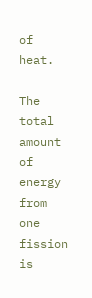of heat.

The total amount of energy from one fission is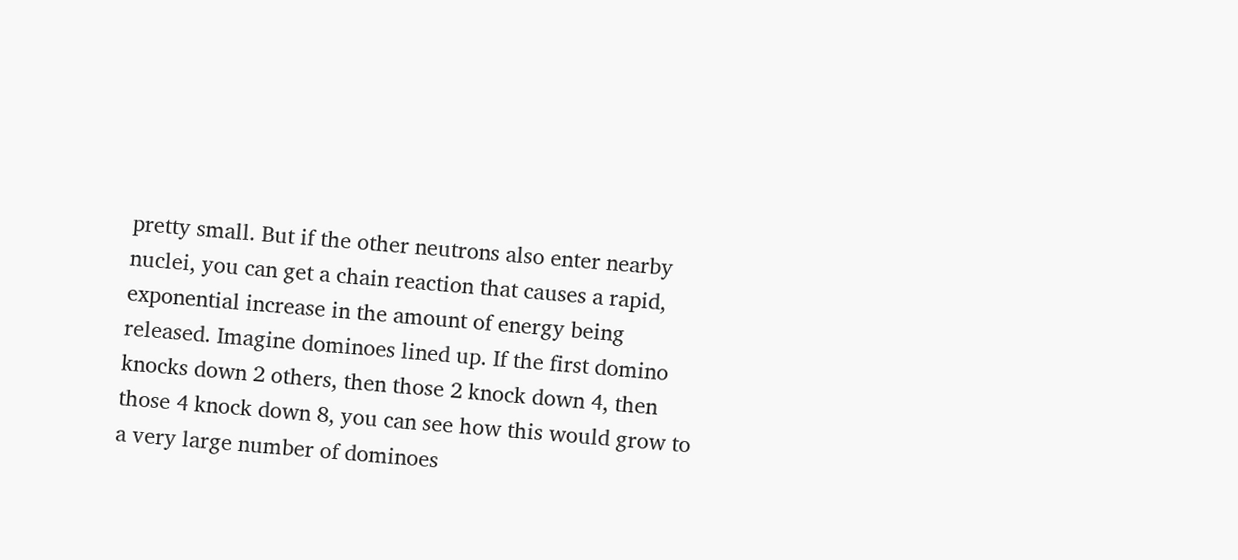pretty small. But if the other neutrons also enter nearby nuclei, you can get a chain reaction that causes a rapid, exponential increase in the amount of energy being released. Imagine dominoes lined up. If the first domino knocks down 2 others, then those 2 knock down 4, then those 4 knock down 8, you can see how this would grow to a very large number of dominoes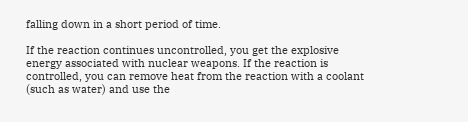falling down in a short period of time.

If the reaction continues uncontrolled, you get the explosive energy associated with nuclear weapons. If the reaction is controlled, you can remove heat from the reaction with a coolant (such as water) and use the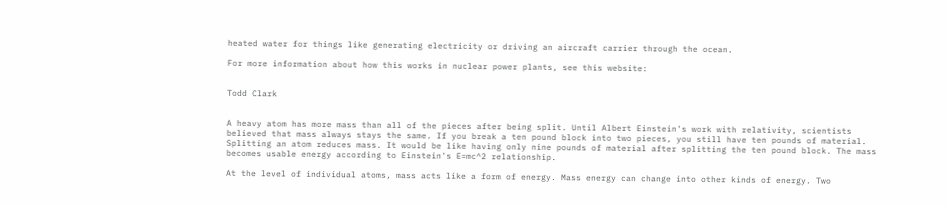heated water for things like generating electricity or driving an aircraft carrier through the ocean.

For more information about how this works in nuclear power plants, see this website:


Todd Clark


A heavy atom has more mass than all of the pieces after being split. Until Albert Einstein's work with relativity, scientists believed that mass always stays the same. If you break a ten pound block into two pieces, you still have ten pounds of material. Splitting an atom reduces mass. It would be like having only nine pounds of material after splitting the ten pound block. The mass becomes usable energy according to Einstein's E=mc^2 relationship.

At the level of individual atoms, mass acts like a form of energy. Mass energy can change into other kinds of energy. Two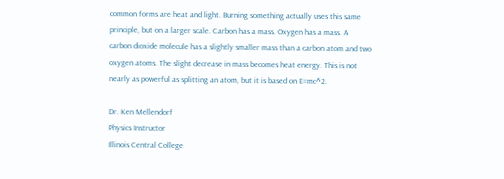common forms are heat and light. Burning something actually uses this same principle, but on a larger scale. Carbon has a mass. Oxygen has a mass. A carbon dioxide molecule has a slightly smaller mass than a carbon atom and two oxygen atoms. The slight decrease in mass becomes heat energy. This is not nearly as powerful as splitting an atom, but it is based on E=mc^2.

Dr. Ken Mellendorf
Physics Instructor
Illinois Central College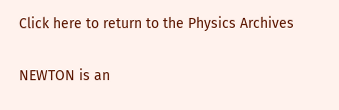Click here to return to the Physics Archives

NEWTON is an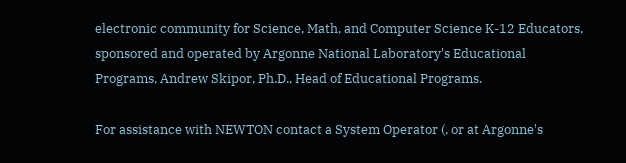electronic community for Science, Math, and Computer Science K-12 Educators, sponsored and operated by Argonne National Laboratory's Educational Programs, Andrew Skipor, Ph.D., Head of Educational Programs.

For assistance with NEWTON contact a System Operator (, or at Argonne's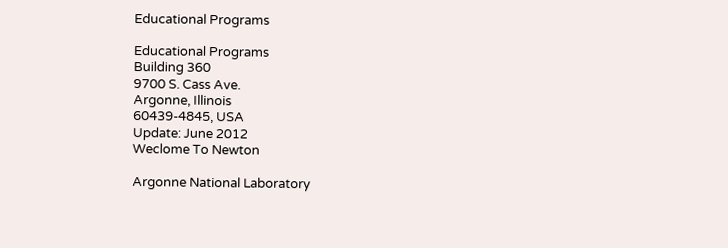Educational Programs

Educational Programs
Building 360
9700 S. Cass Ave.
Argonne, Illinois
60439-4845, USA
Update: June 2012
Weclome To Newton

Argonne National Laboratory